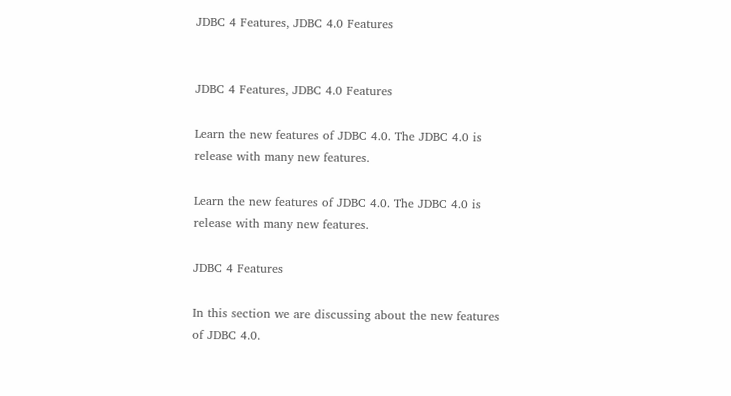JDBC 4 Features, JDBC 4.0 Features


JDBC 4 Features, JDBC 4.0 Features

Learn the new features of JDBC 4.0. The JDBC 4.0 is release with many new features.

Learn the new features of JDBC 4.0. The JDBC 4.0 is release with many new features.

JDBC 4 Features

In this section we are discussing about the new features of JDBC 4.0.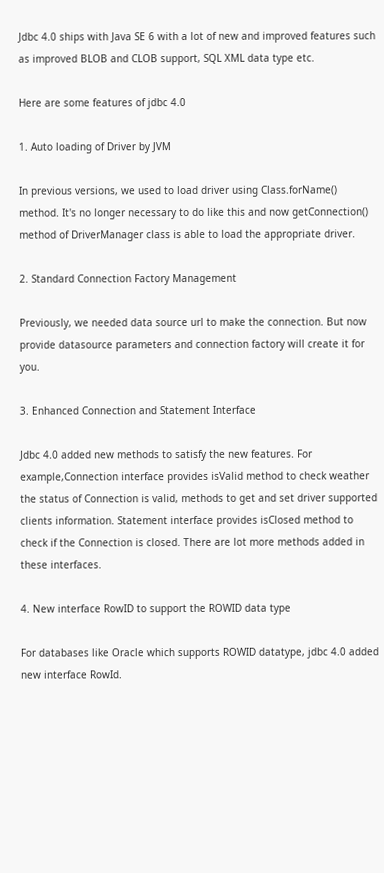Jdbc 4.0 ships with Java SE 6 with a lot of new and improved features such as improved BLOB and CLOB support, SQL XML data type etc.

Here are some features of jdbc 4.0

1. Auto loading of Driver by JVM

In previous versions, we used to load driver using Class.forName() method. It's no longer necessary to do like this and now getConnection() method of DriverManager class is able to load the appropriate driver.

2. Standard Connection Factory Management

Previously, we needed data source url to make the connection. But now provide datasource parameters and connection factory will create it for you.

3. Enhanced Connection and Statement Interface

Jdbc 4.0 added new methods to satisfy the new features. For example,Connection interface provides isValid method to check weather the status of Connection is valid, methods to get and set driver supported clients information. Statement interface provides isClosed method to check if the Connection is closed. There are lot more methods added in these interfaces.

4. New interface RowID to support the ROWID data type

For databases like Oracle which supports ROWID datatype, jdbc 4.0 added new interface RowId.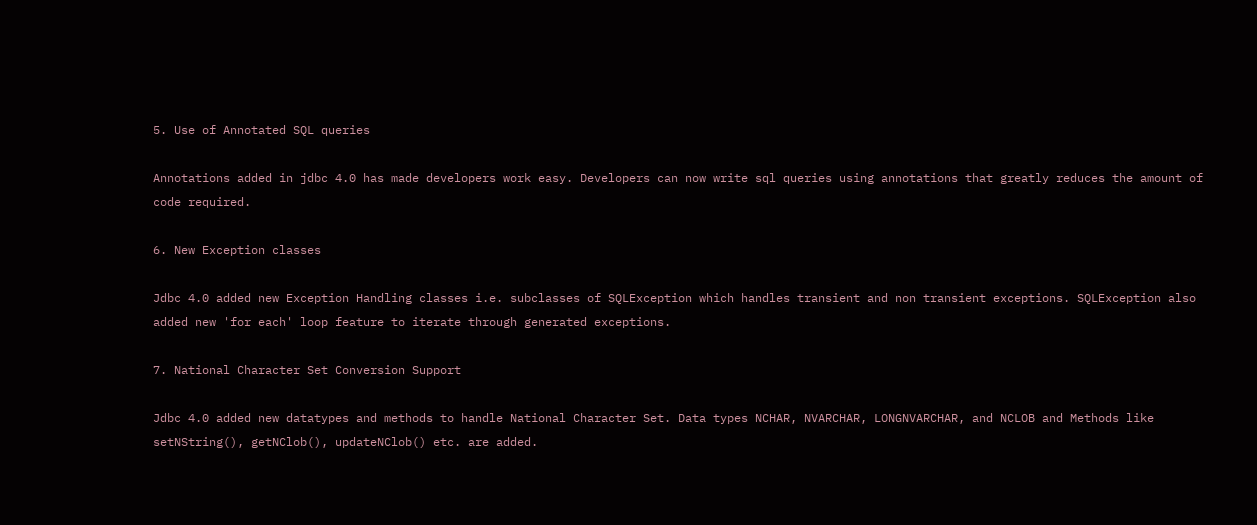5. Use of Annotated SQL queries

Annotations added in jdbc 4.0 has made developers work easy. Developers can now write sql queries using annotations that greatly reduces the amount of code required.

6. New Exception classes

Jdbc 4.0 added new Exception Handling classes i.e. subclasses of SQLException which handles transient and non transient exceptions. SQLException also added new 'for each' loop feature to iterate through generated exceptions.

7. National Character Set Conversion Support

Jdbc 4.0 added new datatypes and methods to handle National Character Set. Data types NCHAR, NVARCHAR, LONGNVARCHAR, and NCLOB and Methods like setNString(), getNClob(), updateNClob() etc. are added.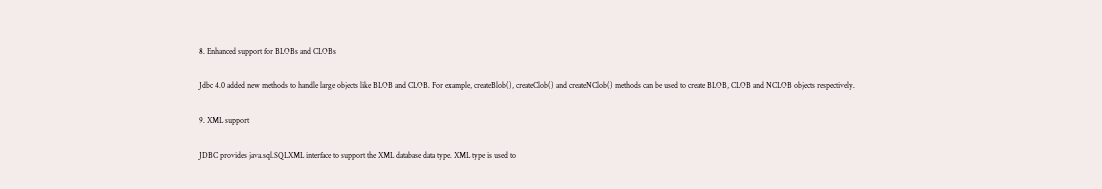8. Enhanced support for BLOBs and CLOBs

Jdbc 4.0 added new methods to handle large objects like BLOB and CLOB. For example, createBlob(), createClob() and createNClob() methods can be used to create BLOB, CLOB and NCLOB objects respectively.

9. XML support

JDBC provides java.sql.SQLXML interface to support the XML database data type. XML type is used to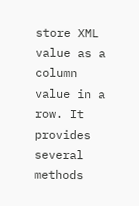store XML value as a column value in a row. It provides several methods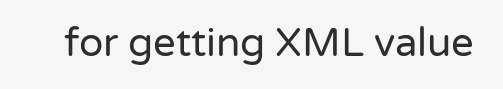for getting XML value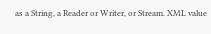as a String, a Reader or Writer, or Stream. XML value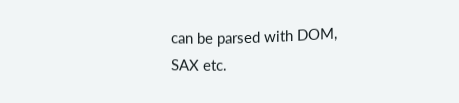can be parsed with DOM, SAX etc.